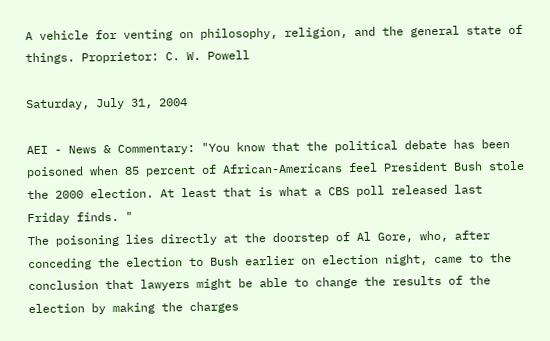A vehicle for venting on philosophy, religion, and the general state of things. Proprietor: C. W. Powell

Saturday, July 31, 2004

AEI - News & Commentary: "You know that the political debate has been poisoned when 85 percent of African-Americans feel President Bush stole the 2000 election. At least that is what a CBS poll released last Friday finds. "
The poisoning lies directly at the doorstep of Al Gore, who, after conceding the election to Bush earlier on election night, came to the conclusion that lawyers might be able to change the results of the election by making the charges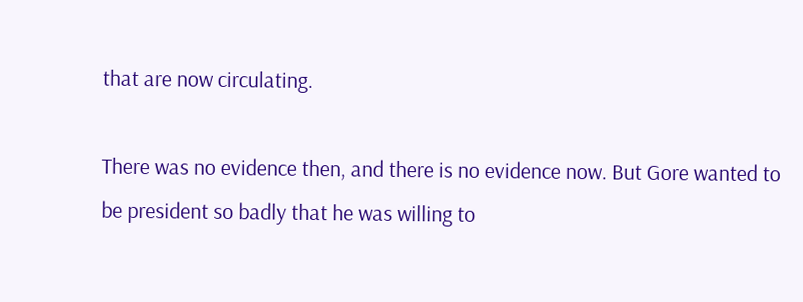that are now circulating.

There was no evidence then, and there is no evidence now. But Gore wanted to be president so badly that he was willing to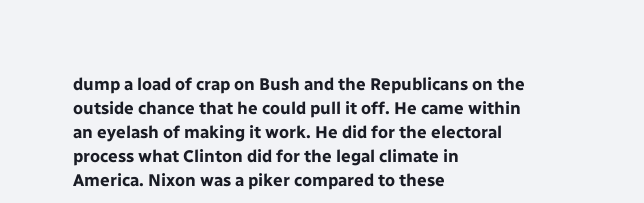dump a load of crap on Bush and the Republicans on the outside chance that he could pull it off. He came within an eyelash of making it work. He did for the electoral process what Clinton did for the legal climate in America. Nixon was a piker compared to these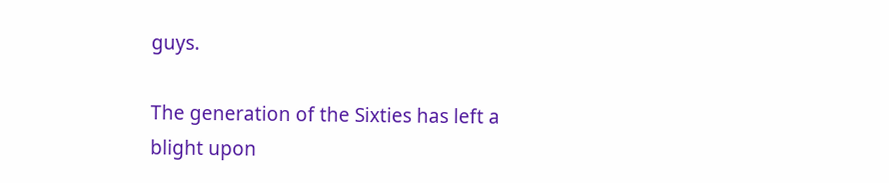guys.

The generation of the Sixties has left a blight upon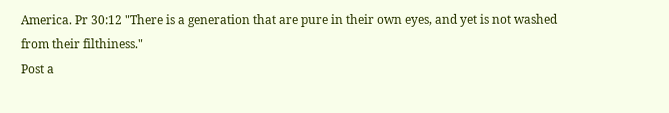America. Pr 30:12 "There is a generation that are pure in their own eyes, and yet is not washed from their filthiness."
Post a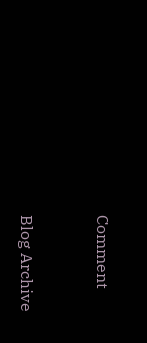Comment


Blog Archive